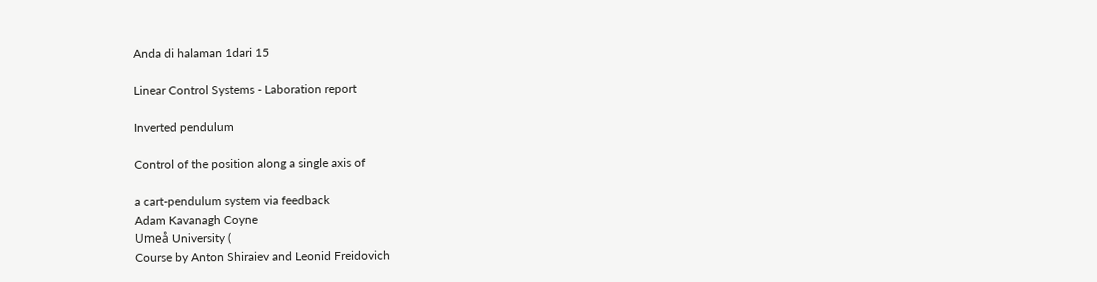Anda di halaman 1dari 15

Linear Control Systems - Laboration report

Inverted pendulum

Control of the position along a single axis of

a cart-pendulum system via feedback
Adam Kavanagh Coyne
Umeå University (
Course by Anton Shiraiev and Leonid Freidovich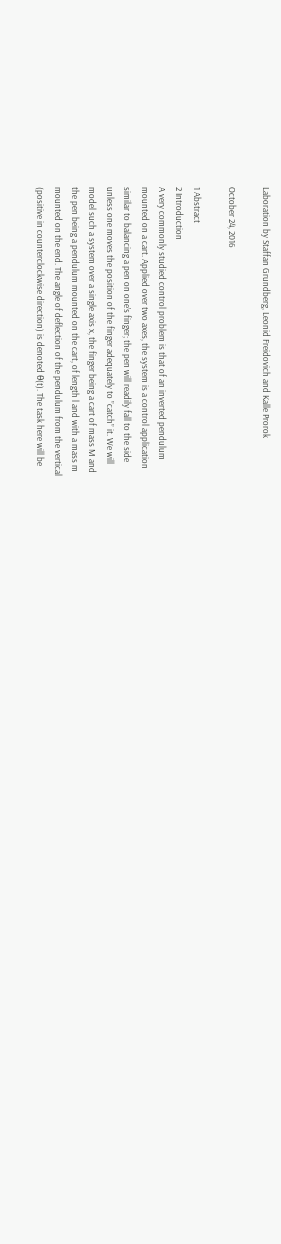Laboration by Staffan Grundberg, Leonid Freidovich and Kalle Prorok

October 24, 2016

1 Abstract
2 Introduction
A very commonly studied control problem is that of an inverted pendulum
mounted on a cart. Applied over two axes, the system is a control application
similar to balancing a pen on one’s finger; the pen will readily fall to the side
unless one moves the position of the finger adequately to ”catch” it. We will
model such a system over a single axis x, the finger being a cart of mass M and
the pen being a pendulum mounted on the cart, of length l and with a mass m
mounted on the end. The angle of deflection of the pendulum from the vertical
(positive in counterclockwise direction) is denoted θ(t). The task here will be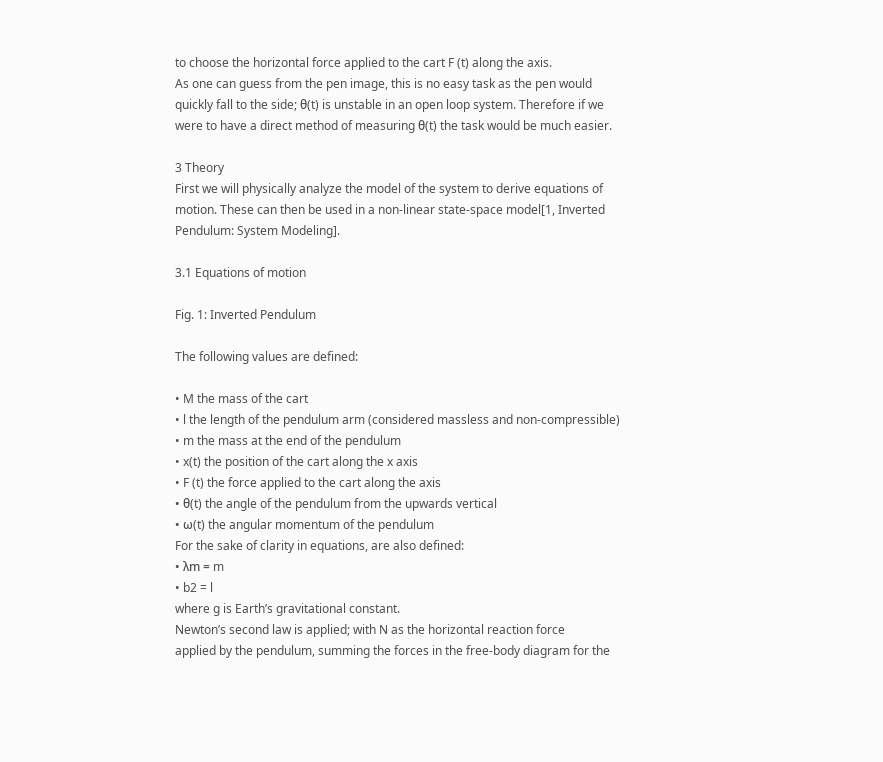to choose the horizontal force applied to the cart F (t) along the axis.
As one can guess from the pen image, this is no easy task as the pen would
quickly fall to the side; θ(t) is unstable in an open loop system. Therefore if we
were to have a direct method of measuring θ(t) the task would be much easier.

3 Theory
First we will physically analyze the model of the system to derive equations of
motion. These can then be used in a non-linear state-space model[1, Inverted
Pendulum: System Modeling].

3.1 Equations of motion

Fig. 1: Inverted Pendulum

The following values are defined:

• M the mass of the cart
• l the length of the pendulum arm (considered massless and non-compressible)
• m the mass at the end of the pendulum
• x(t) the position of the cart along the x axis
• F (t) the force applied to the cart along the axis
• θ(t) the angle of the pendulum from the upwards vertical
• ω(t) the angular momentum of the pendulum
For the sake of clarity in equations, are also defined:
• λm = m
• b2 = l
where g is Earth’s gravitational constant.
Newton’s second law is applied; with N as the horizontal reaction force
applied by the pendulum, summing the forces in the free-body diagram for the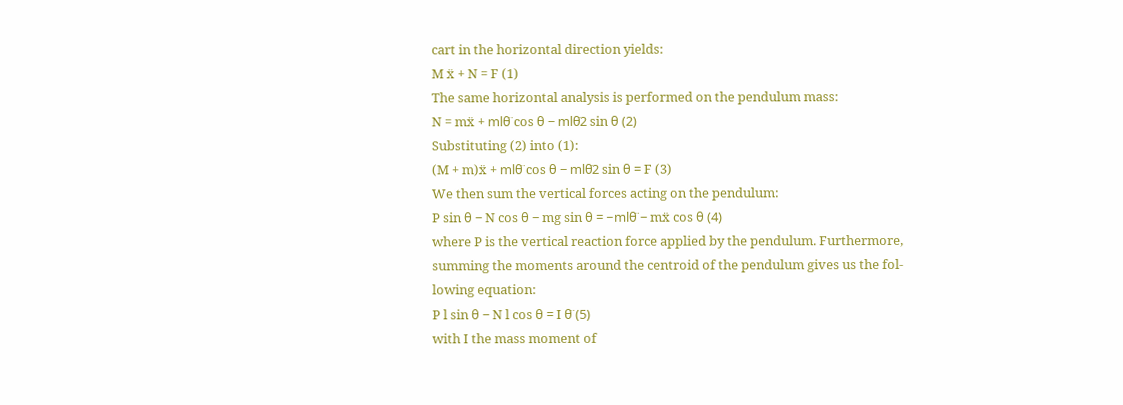cart in the horizontal direction yields:
M ẍ + N = F (1)
The same horizontal analysis is performed on the pendulum mass:
N = mẍ + mlθ̈ cos θ − mlθ̇2 sin θ (2)
Substituting (2) into (1):
(M + m)ẍ + mlθ̈ cos θ − mlθ̇2 sin θ = F (3)
We then sum the vertical forces acting on the pendulum:
P sin θ − N cos θ − mg sin θ = −mlθ̈ − mẍ cos θ (4)
where P is the vertical reaction force applied by the pendulum. Furthermore,
summing the moments around the centroid of the pendulum gives us the fol-
lowing equation:
P l sin θ − N l cos θ = I θ̈ (5)
with I the mass moment of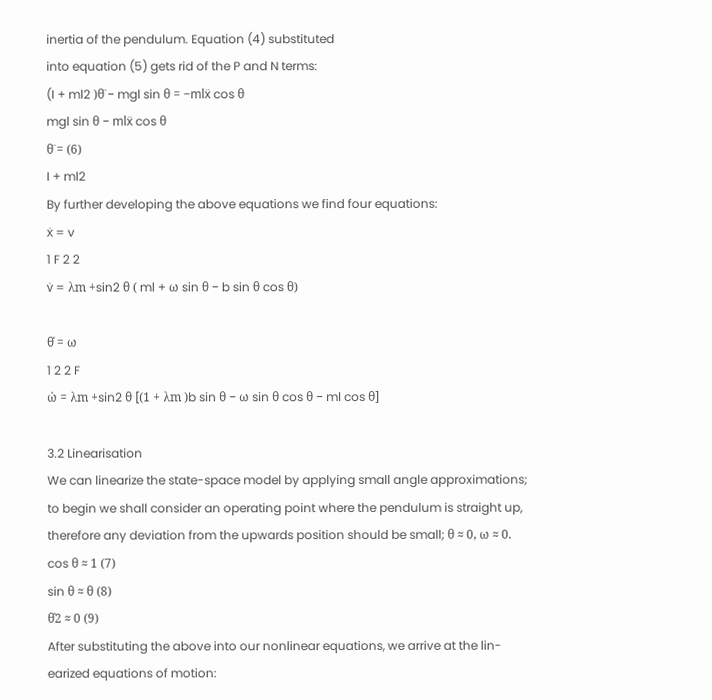inertia of the pendulum. Equation (4) substituted
into equation (5) gets rid of the P and N terms:
(I + ml2 )θ̈ − mgl sin θ = −mlẍ cos θ
mgl sin θ − mlẍ cos θ
θ̈ = (6)
I + ml2
By further developing the above equations we find four equations:
ẋ = v
1 F 2 2
v̇ = λm +sin2 θ ( ml + ω sin θ − b sin θ cos θ)

θ̇ = ω
1 2 2 F
ω̇ = λm +sin2 θ [(1 + λm )b sin θ − ω sin θ cos θ − ml cos θ]

3.2 Linearisation
We can linearize the state-space model by applying small angle approximations;
to begin we shall consider an operating point where the pendulum is straight up,
therefore any deviation from the upwards position should be small; θ ≈ 0, ω ≈ 0.
cos θ ≈ 1 (7)
sin θ ≈ θ (8)
θ̇2 ≈ 0 (9)
After substituting the above into our nonlinear equations, we arrive at the lin-
earized equations of motion: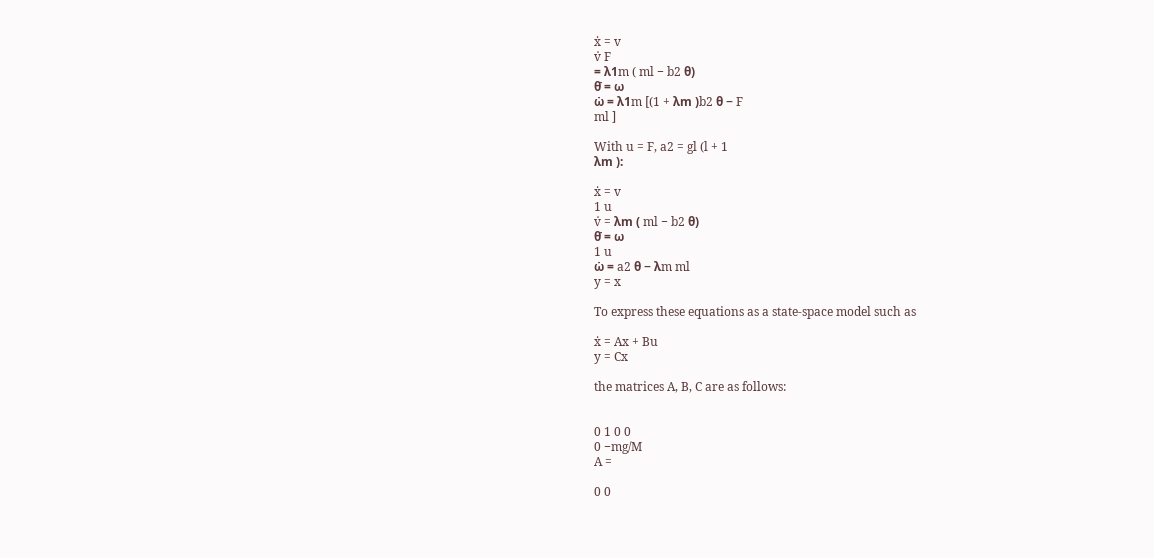ẋ = v
v̇ F
= λ1m ( ml − b2 θ)
θ̇ = ω
ω̇ = λ1m [(1 + λm )b2 θ − F
ml ]

With u = F, a2 = gl (l + 1
λm ):

ẋ = v
1 u
v̇ = λm ( ml − b2 θ)
θ̇ = ω
1 u
ω̇ = a2 θ − λm ml
y = x

To express these equations as a state-space model such as

ẋ = Ax + Bu
y = Cx

the matrices A, B, C are as follows:


0 1 0 0
0 −mg/M
A =

0 0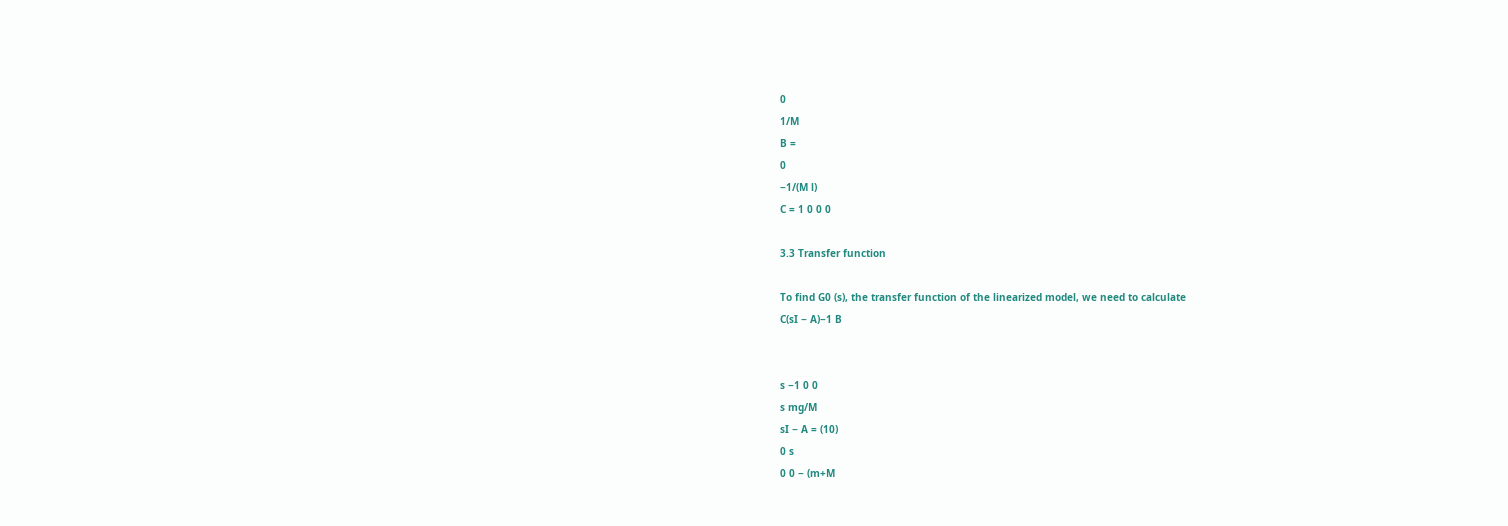0
1/M
B =
0
−1/(M l)
C = 1 0 0 0

3.3 Transfer function

To find G0 (s), the transfer function of the linearized model, we need to calculate
C(sI − A)−1 B


s −1 0 0
s mg/M
sI − A = (10)
0 s
0 0 − (m+M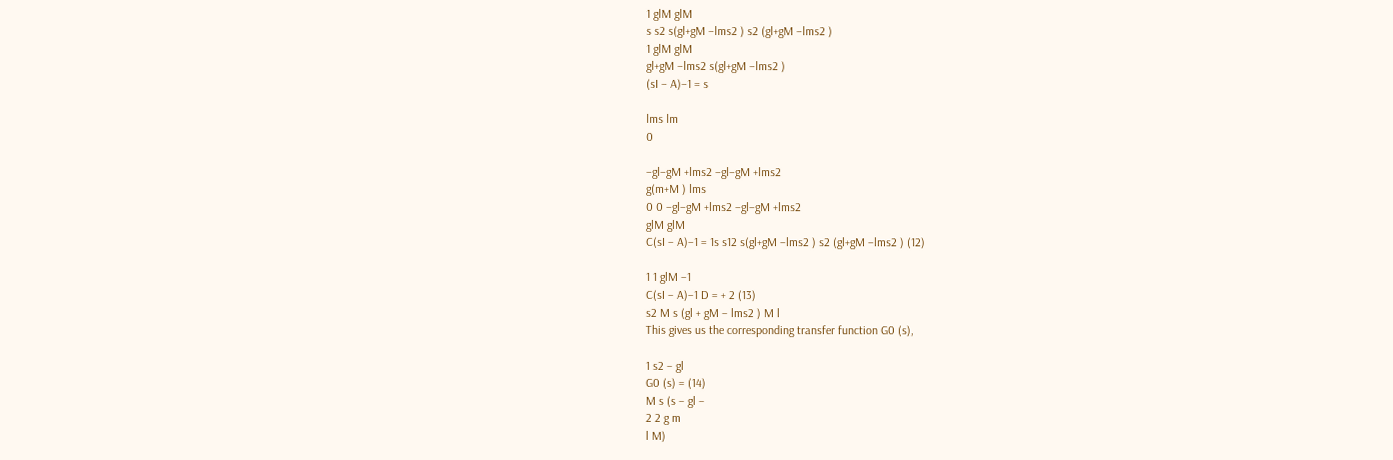1 glM glM
s s2 s(gl+gM −lms2 ) s2 (gl+gM −lms2 )
1 glM glM
gl+gM −lms2 s(gl+gM −lms2 )
(sI − A)−1 = s

lms lm
0

−gl−gM +lms2 −gl−gM +lms2
g(m+M ) lms
0 0 −gl−gM +lms2 −gl−gM +lms2
glM glM
C(sI − A)−1 = 1s s12 s(gl+gM −lms2 ) s2 (gl+gM −lms2 ) (12)

1 1 glM −1
C(sI − A)−1 D = + 2 (13)
s2 M s (gl + gM − lms2 ) M l
This gives us the corresponding transfer function G0 (s),

1 s2 − gl
G0 (s) = (14)
M s (s − gl −
2 2 g m
l M)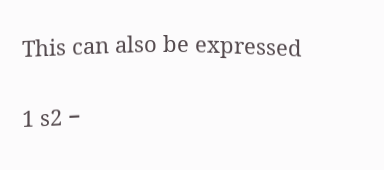This can also be expressed

1 s2 −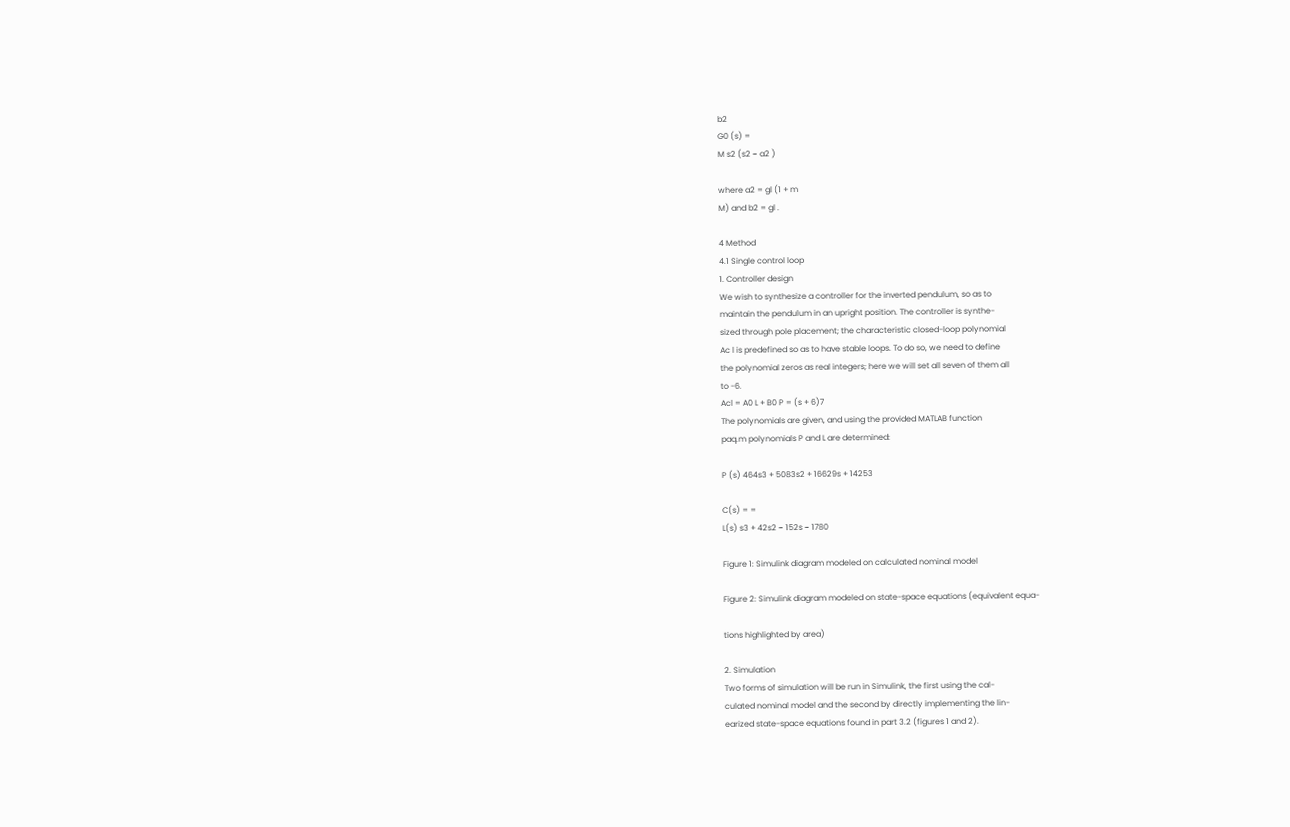b2
G0 (s) =
M s2 (s2 − a2 )

where a2 = gl (1 + m
M) and b2 = gl .

4 Method
4.1 Single control loop
1. Controller design
We wish to synthesize a controller for the inverted pendulum, so as to
maintain the pendulum in an upright position. The controller is synthe-
sized through pole placement; the characteristic closed-loop polynomial
Ac l is predefined so as to have stable loops. To do so, we need to define
the polynomial zeros as real integers; here we will set all seven of them all
to -6.
Acl = A0 L + B0 P = (s + 6)7
The polynomials are given, and using the provided MATLAB function
paq.m polynomials P and L are determined:

P (s) 464s3 + 5083s2 + 16629s + 14253

C(s) = =
L(s) s3 + 42s2 − 152s − 1780

Figure 1: Simulink diagram modeled on calculated nominal model

Figure 2: Simulink diagram modeled on state-space equations (equivalent equa-

tions highlighted by area)

2. Simulation
Two forms of simulation will be run in Simulink, the first using the cal-
culated nominal model and the second by directly implementing the lin-
earized state-space equations found in part 3.2 (figures 1 and 2).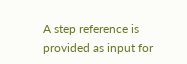A step reference is provided as input for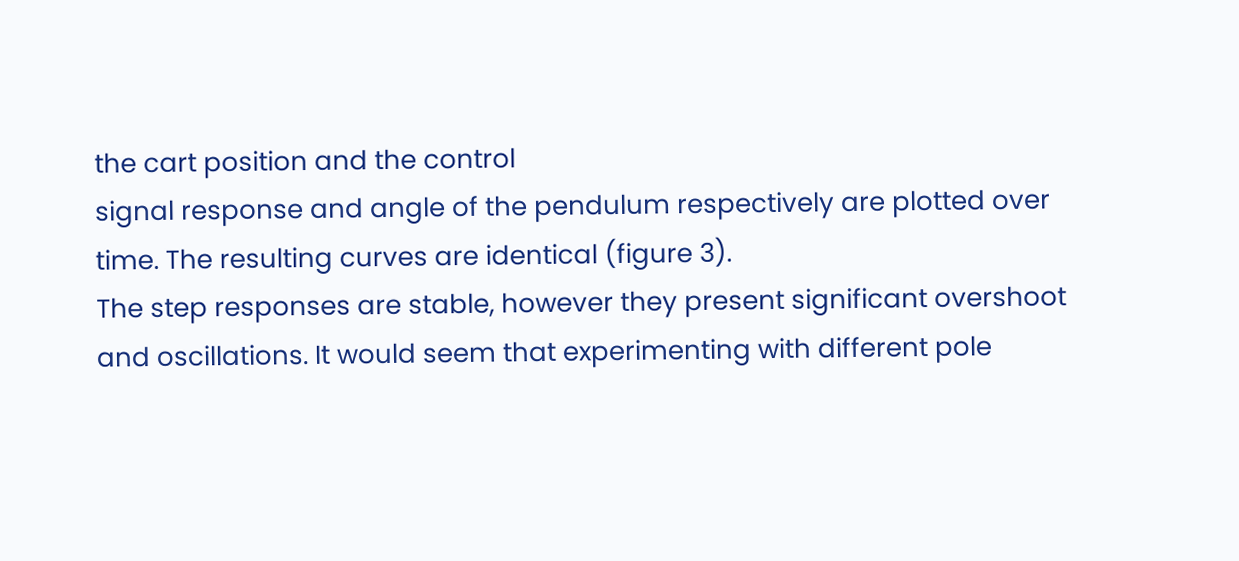the cart position and the control
signal response and angle of the pendulum respectively are plotted over
time. The resulting curves are identical (figure 3).
The step responses are stable, however they present significant overshoot
and oscillations. It would seem that experimenting with different pole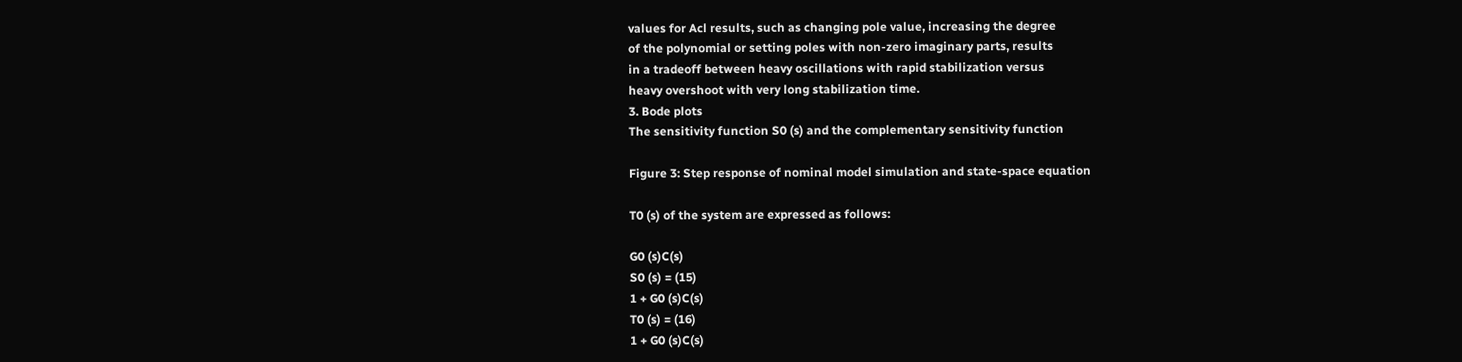values for Acl results, such as changing pole value, increasing the degree
of the polynomial or setting poles with non-zero imaginary parts, results
in a tradeoff between heavy oscillations with rapid stabilization versus
heavy overshoot with very long stabilization time.
3. Bode plots
The sensitivity function S0 (s) and the complementary sensitivity function

Figure 3: Step response of nominal model simulation and state-space equation

T0 (s) of the system are expressed as follows:

G0 (s)C(s)
S0 (s) = (15)
1 + G0 (s)C(s)
T0 (s) = (16)
1 + G0 (s)C(s)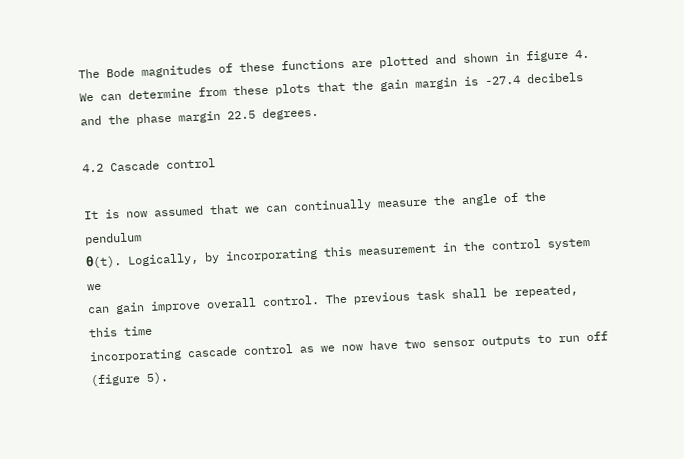The Bode magnitudes of these functions are plotted and shown in figure 4.
We can determine from these plots that the gain margin is -27.4 decibels
and the phase margin 22.5 degrees.

4.2 Cascade control

It is now assumed that we can continually measure the angle of the pendulum
θ(t). Logically, by incorporating this measurement in the control system we
can gain improve overall control. The previous task shall be repeated, this time
incorporating cascade control as we now have two sensor outputs to run off
(figure 5).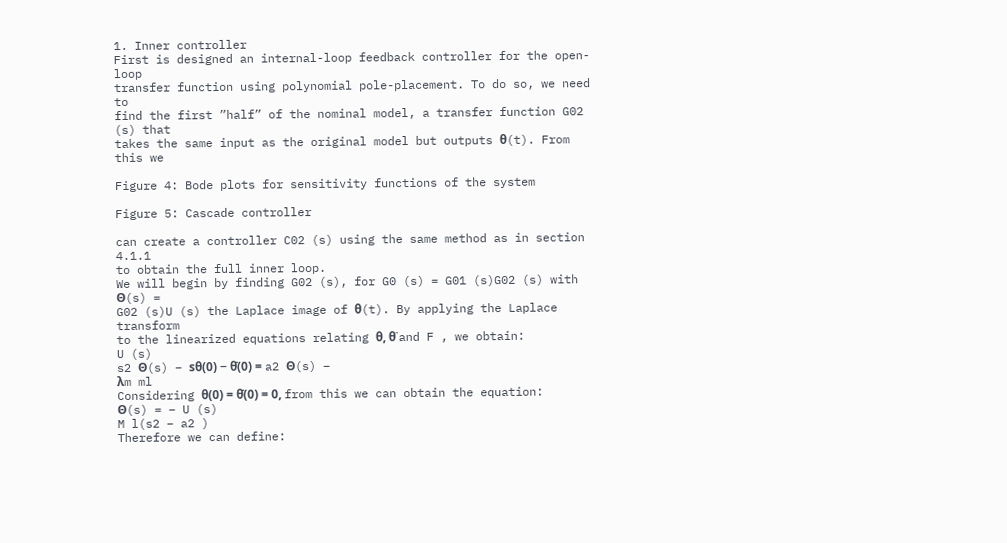1. Inner controller
First is designed an internal-loop feedback controller for the open-loop
transfer function using polynomial pole-placement. To do so, we need to
find the first ”half” of the nominal model, a transfer function G02 (s) that
takes the same input as the original model but outputs θ(t). From this we

Figure 4: Bode plots for sensitivity functions of the system

Figure 5: Cascade controller

can create a controller C02 (s) using the same method as in section 4.1.1
to obtain the full inner loop.
We will begin by finding G02 (s), for G0 (s) = G01 (s)G02 (s) with Θ(s) =
G02 (s)U (s) the Laplace image of θ(t). By applying the Laplace transform
to the linearized equations relating θ, θ̈ and F , we obtain:
U (s)
s2 Θ(s) − sθ(0) − θ̇(0) = a2 Θ(s) −
λm ml
Considering θ(0) = θ̇(0) = 0, from this we can obtain the equation:
Θ(s) = − U (s)
M l(s2 − a2 )
Therefore we can define: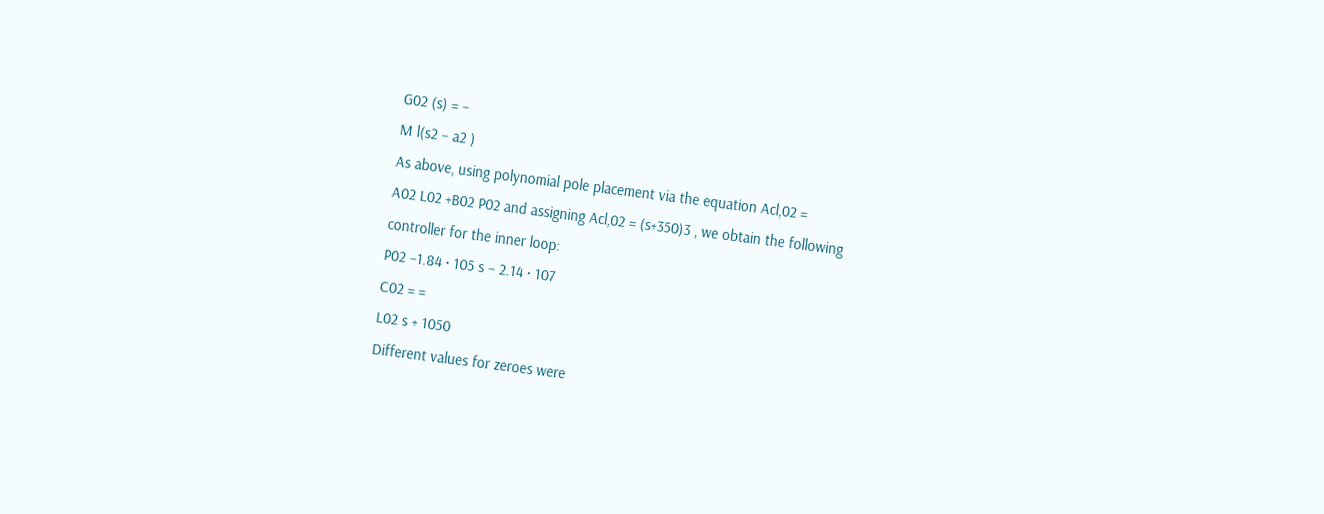G02 (s) = −
M l(s2 − a2 )
As above, using polynomial pole placement via the equation Acl,02 =
A02 L02 +B02 P02 and assigning Acl,02 = (s+350)3 , we obtain the following
controller for the inner loop:
P02 −1.84 · 105 s − 2.14 · 107
C02 = =
L02 s + 1050
Different values for zeroes were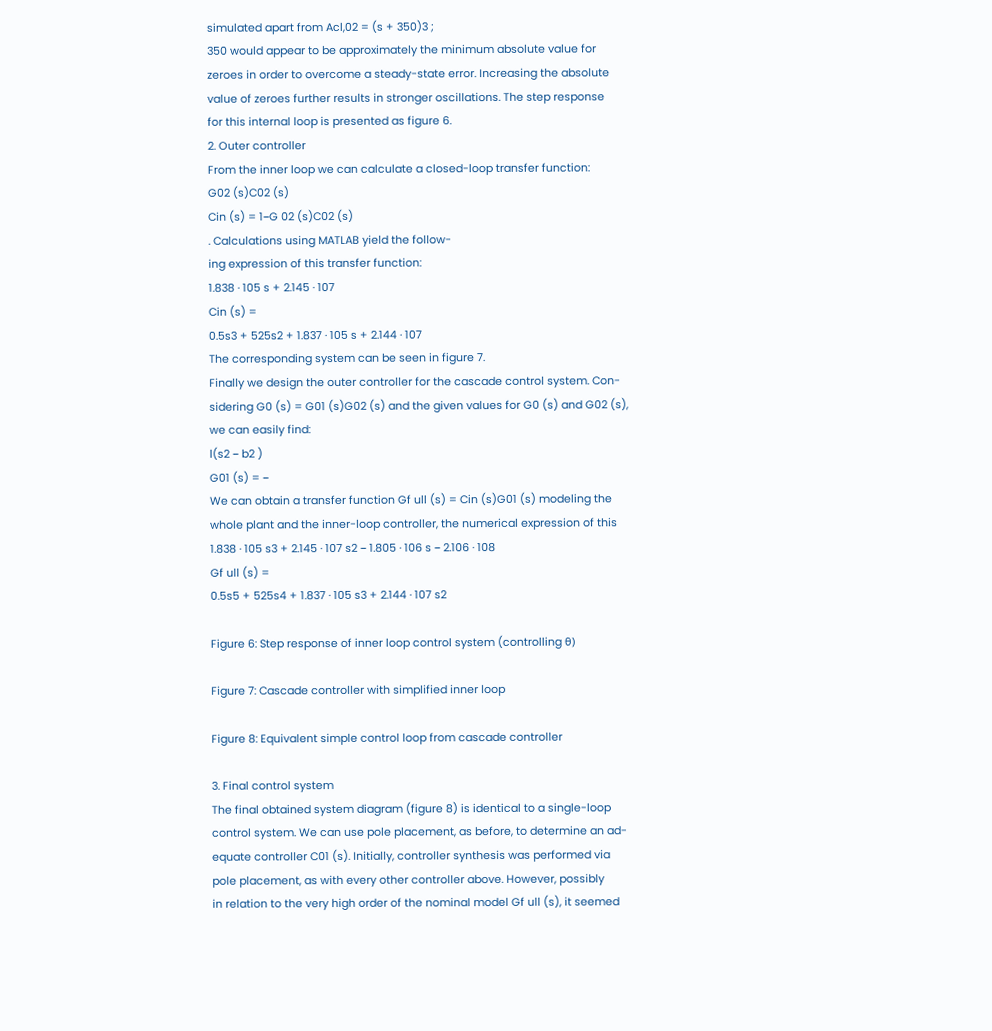simulated apart from Acl,02 = (s + 350)3 ;
350 would appear to be approximately the minimum absolute value for
zeroes in order to overcome a steady-state error. Increasing the absolute
value of zeroes further results in stronger oscillations. The step response
for this internal loop is presented as figure 6.
2. Outer controller
From the inner loop we can calculate a closed-loop transfer function:
G02 (s)C02 (s)
Cin (s) = 1−G 02 (s)C02 (s)
. Calculations using MATLAB yield the follow-
ing expression of this transfer function:
1.838 · 105 s + 2.145 · 107
Cin (s) =
0.5s3 + 525s2 + 1.837 · 105 s + 2.144 · 107
The corresponding system can be seen in figure 7.
Finally we design the outer controller for the cascade control system. Con-
sidering G0 (s) = G01 (s)G02 (s) and the given values for G0 (s) and G02 (s),
we can easily find:
l(s2 − b2 )
G01 (s) = −
We can obtain a transfer function Gf ull (s) = Cin (s)G01 (s) modeling the
whole plant and the inner-loop controller, the numerical expression of this
1.838 · 105 s3 + 2.145 · 107 s2 − 1.805 · 106 s − 2.106 · 108
Gf ull (s) =
0.5s5 + 525s4 + 1.837 · 105 s3 + 2.144 · 107 s2

Figure 6: Step response of inner loop control system (controlling θ)

Figure 7: Cascade controller with simplified inner loop

Figure 8: Equivalent simple control loop from cascade controller

3. Final control system
The final obtained system diagram (figure 8) is identical to a single-loop
control system. We can use pole placement, as before, to determine an ad-
equate controller C01 (s). Initially, controller synthesis was performed via
pole placement, as with every other controller above. However, possibly
in relation to the very high order of the nominal model Gf ull (s), it seemed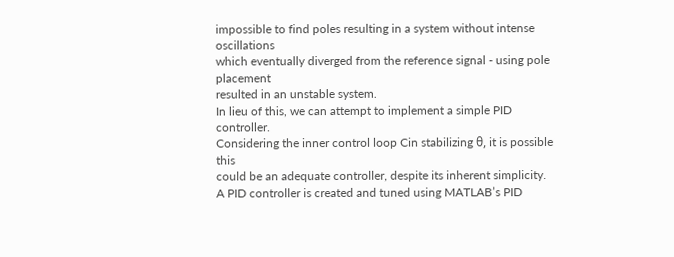impossible to find poles resulting in a system without intense oscillations
which eventually diverged from the reference signal - using pole placement
resulted in an unstable system.
In lieu of this, we can attempt to implement a simple PID controller.
Considering the inner control loop Cin stabilizing θ, it is possible this
could be an adequate controller, despite its inherent simplicity.
A PID controller is created and tuned using MATLAB’s PID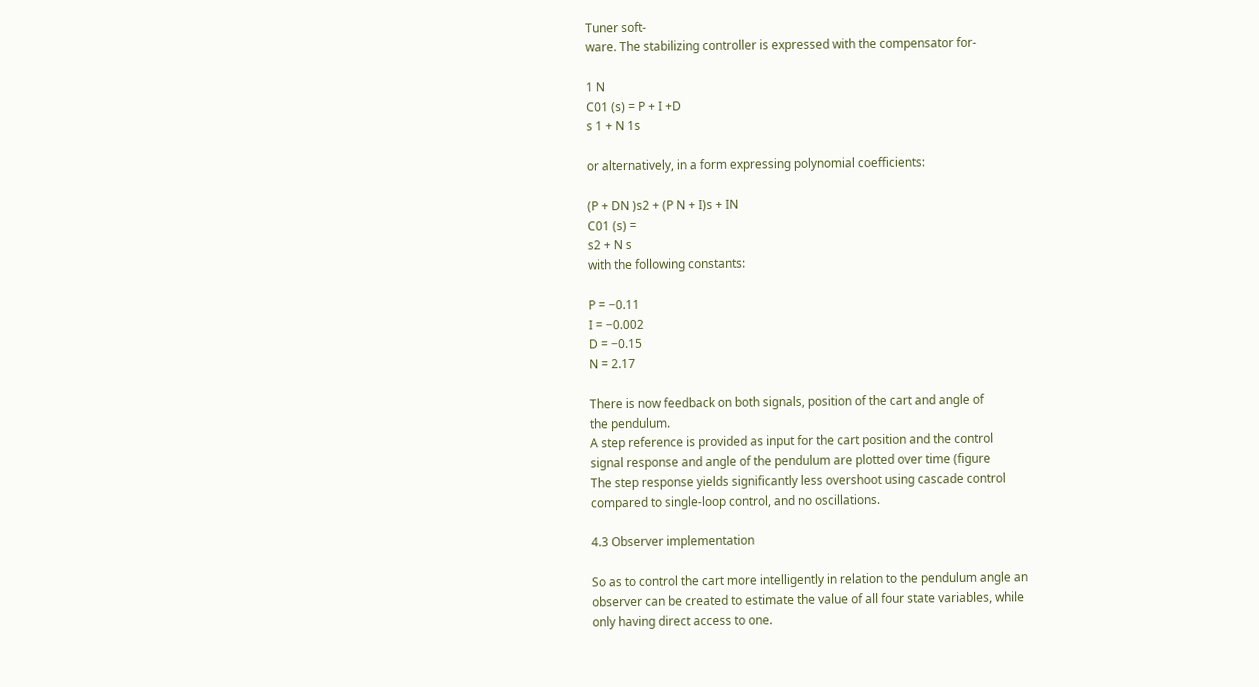Tuner soft-
ware. The stabilizing controller is expressed with the compensator for-

1 N
C01 (s) = P + I +D
s 1 + N 1s

or alternatively, in a form expressing polynomial coefficients:

(P + DN )s2 + (P N + I)s + IN
C01 (s) =
s2 + N s
with the following constants:

P = −0.11
I = −0.002
D = −0.15
N = 2.17

There is now feedback on both signals, position of the cart and angle of
the pendulum.
A step reference is provided as input for the cart position and the control
signal response and angle of the pendulum are plotted over time (figure
The step response yields significantly less overshoot using cascade control
compared to single-loop control, and no oscillations.

4.3 Observer implementation

So as to control the cart more intelligently in relation to the pendulum angle an
observer can be created to estimate the value of all four state variables, while
only having direct access to one.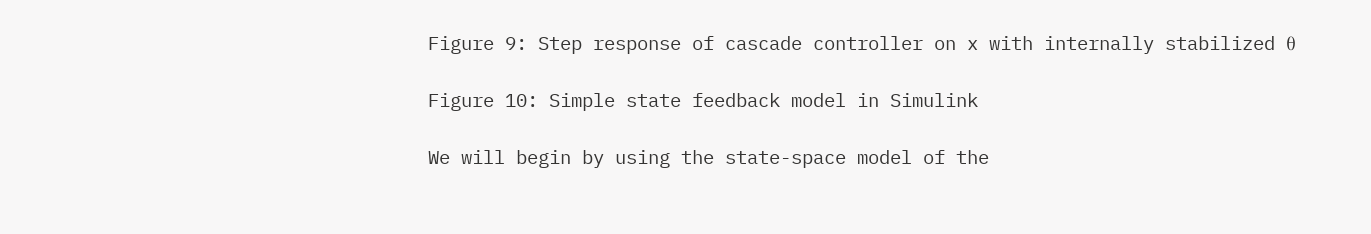Figure 9: Step response of cascade controller on x with internally stabilized θ

Figure 10: Simple state feedback model in Simulink

We will begin by using the state-space model of the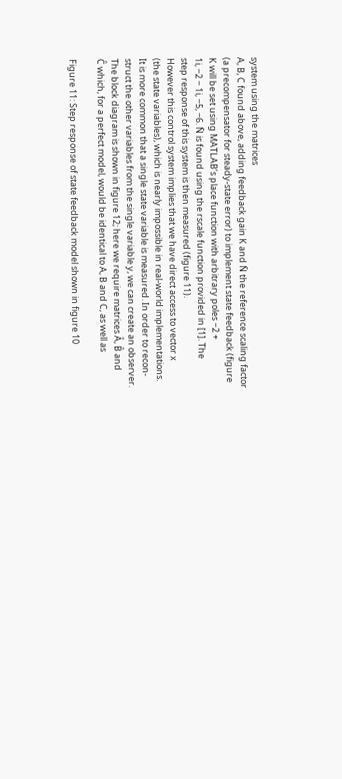system using the matrices
A, B, C found above, adding feedback gain K and N̄ the reference scaling factor
(a precompensator for steady-state error) to implement state feedback (figure
K will be set using MATLAB’s place function with arbitrary poles −2 +
1i, −2 − 1i, −5, −6. N̄ is found using the rscale function provided in [1]. The
step response of this system is then measured (figure 11).
However this control system implies that we have direct access to vector x
(the state variables), which is nearly impossible in real-world implementations.
It is more common that a single state variable is measured. In order to recon-
struct the other variables from the single variable y, we can create an observer.
The block diagram is shown in figure 12; here we require matrices Â, B̂ and
Ĉ which, for a perfect model, would be identical to A, B and C, as well as

Figure 11: Step response of state feedback model shown in figure 10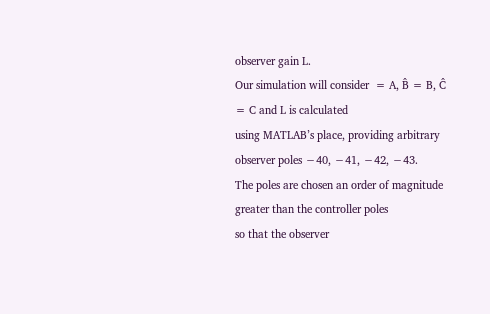observer gain L.
Our simulation will consider  = A, B̂ = B, Ĉ = C and L is calculated
using MATLAB’s place, providing arbitrary observer poles −40, −41, −42, −43.
The poles are chosen an order of magnitude greater than the controller poles
so that the observer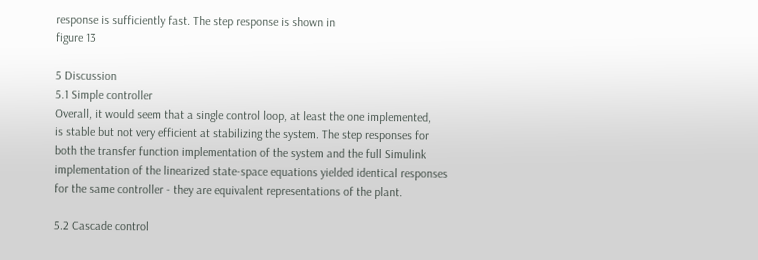response is sufficiently fast. The step response is shown in
figure 13

5 Discussion
5.1 Simple controller
Overall, it would seem that a single control loop, at least the one implemented,
is stable but not very efficient at stabilizing the system. The step responses for
both the transfer function implementation of the system and the full Simulink
implementation of the linearized state-space equations yielded identical responses
for the same controller - they are equivalent representations of the plant.

5.2 Cascade control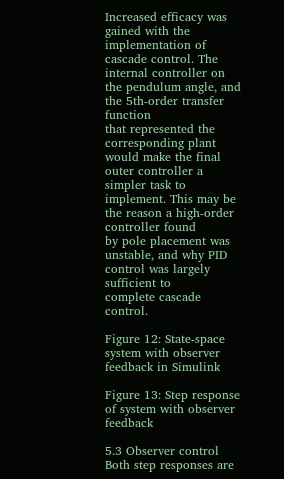Increased efficacy was gained with the implementation of cascade control. The
internal controller on the pendulum angle, and the 5th-order transfer function
that represented the corresponding plant would make the final outer controller a
simpler task to implement. This may be the reason a high-order controller found
by pole placement was unstable, and why PID control was largely sufficient to
complete cascade control.

Figure 12: State-space system with observer feedback in Simulink

Figure 13: Step response of system with observer feedback

5.3 Observer control
Both step responses are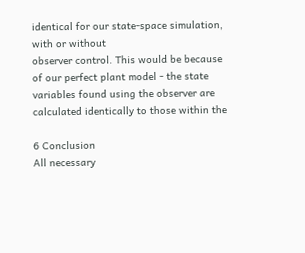identical for our state-space simulation, with or without
observer control. This would be because of our perfect plant model - the state
variables found using the observer are calculated identically to those within the

6 Conclusion
All necessary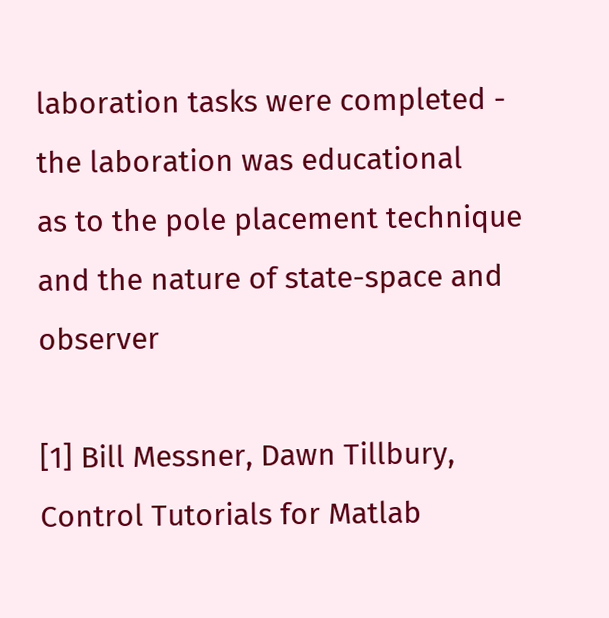laboration tasks were completed - the laboration was educational
as to the pole placement technique and the nature of state-space and observer

[1] Bill Messner, Dawn Tillbury, Control Tutorials for Matlab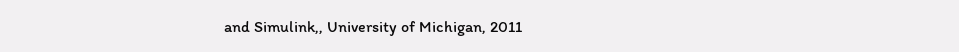and Simulink,, University of Michigan, 2011